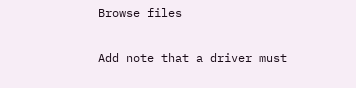Browse files

Add note that a driver must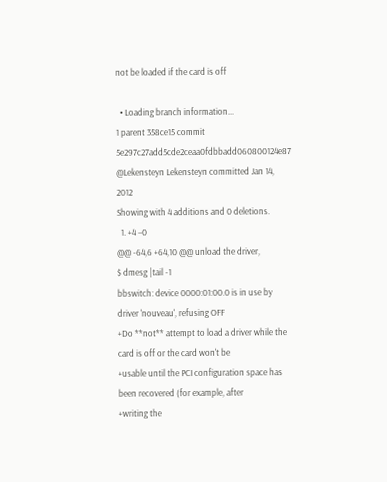not be loaded if the card is off

  • Loading branch information...
1 parent 358ce15 commit 5e297c27add5cde2ceaa0fdbbadd060800124e87 @Lekensteyn Lekensteyn committed Jan 14, 2012
Showing with 4 additions and 0 deletions.
  1. +4 −0
@@ -64,6 +64,10 @@ unload the driver,
$ dmesg |tail -1
bbswitch: device 0000:01:00.0 is in use by driver 'nouveau', refusing OFF
+Do **not** attempt to load a driver while the card is off or the card won't be
+usable until the PCI configuration space has been recovered (for example, after
+writing the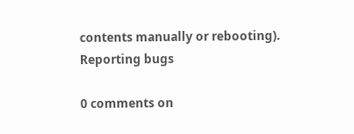contents manually or rebooting).
Reporting bugs

0 comments on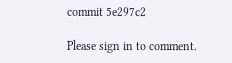commit 5e297c2

Please sign in to comment.